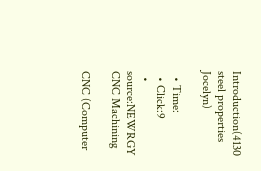Introduction(4130 steel properties Jocelyn)

  • Time:
  • Click:9
  • source:NEWRGY CNC Machining

CNC (Computer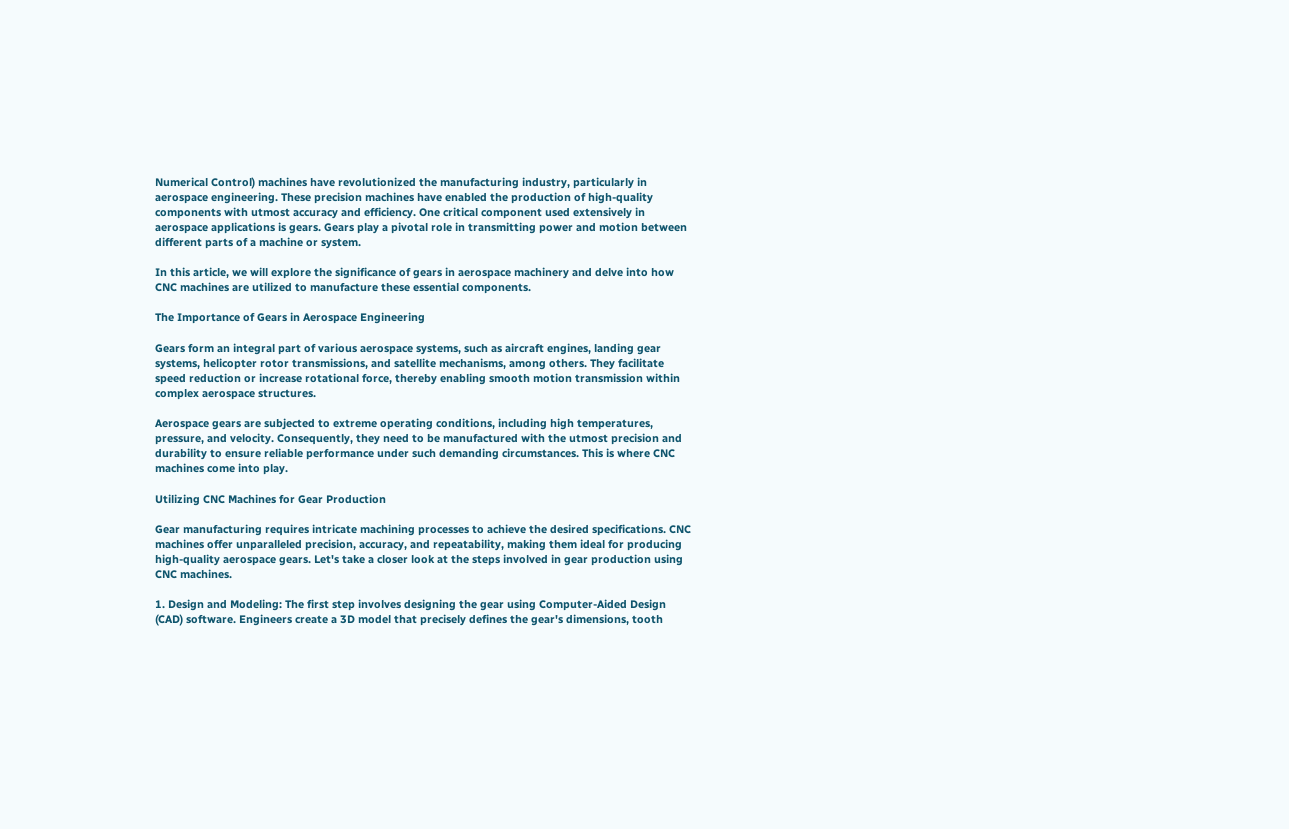Numerical Control) machines have revolutionized the manufacturing industry, particularly in aerospace engineering. These precision machines have enabled the production of high-quality components with utmost accuracy and efficiency. One critical component used extensively in aerospace applications is gears. Gears play a pivotal role in transmitting power and motion between different parts of a machine or system.

In this article, we will explore the significance of gears in aerospace machinery and delve into how CNC machines are utilized to manufacture these essential components.

The Importance of Gears in Aerospace Engineering

Gears form an integral part of various aerospace systems, such as aircraft engines, landing gear systems, helicopter rotor transmissions, and satellite mechanisms, among others. They facilitate speed reduction or increase rotational force, thereby enabling smooth motion transmission within complex aerospace structures.

Aerospace gears are subjected to extreme operating conditions, including high temperatures, pressure, and velocity. Consequently, they need to be manufactured with the utmost precision and durability to ensure reliable performance under such demanding circumstances. This is where CNC machines come into play.

Utilizing CNC Machines for Gear Production

Gear manufacturing requires intricate machining processes to achieve the desired specifications. CNC machines offer unparalleled precision, accuracy, and repeatability, making them ideal for producing high-quality aerospace gears. Let's take a closer look at the steps involved in gear production using CNC machines.

1. Design and Modeling: The first step involves designing the gear using Computer-Aided Design (CAD) software. Engineers create a 3D model that precisely defines the gear's dimensions, tooth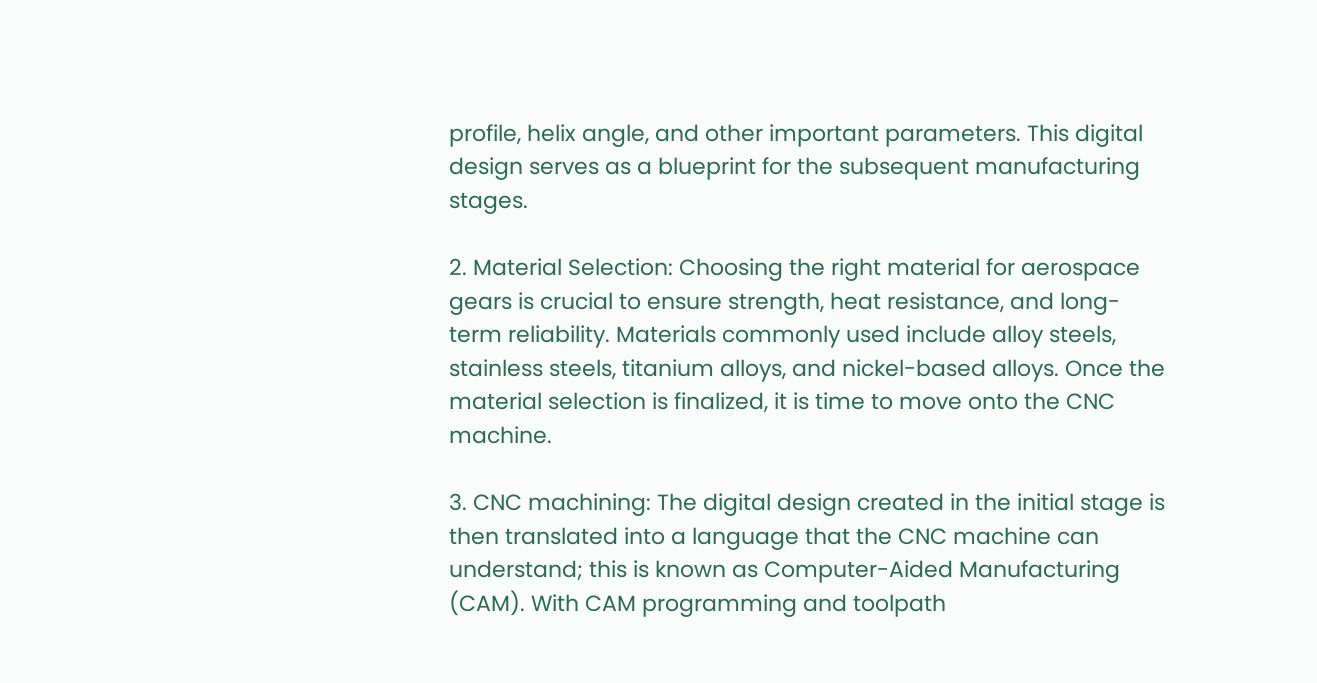profile, helix angle, and other important parameters. This digital design serves as a blueprint for the subsequent manufacturing stages.

2. Material Selection: Choosing the right material for aerospace gears is crucial to ensure strength, heat resistance, and long-term reliability. Materials commonly used include alloy steels, stainless steels, titanium alloys, and nickel-based alloys. Once the material selection is finalized, it is time to move onto the CNC machine.

3. CNC machining: The digital design created in the initial stage is then translated into a language that the CNC machine can understand; this is known as Computer-Aided Manufacturing (CAM). With CAM programming and toolpath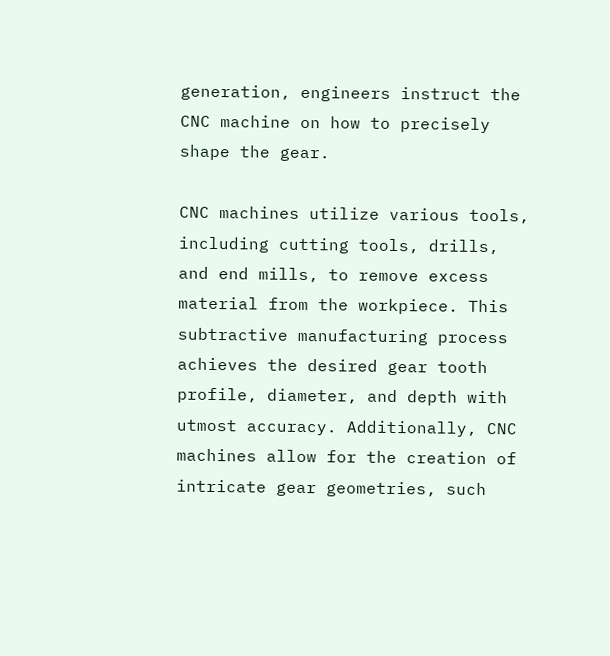generation, engineers instruct the CNC machine on how to precisely shape the gear.

CNC machines utilize various tools, including cutting tools, drills, and end mills, to remove excess material from the workpiece. This subtractive manufacturing process achieves the desired gear tooth profile, diameter, and depth with utmost accuracy. Additionally, CNC machines allow for the creation of intricate gear geometries, such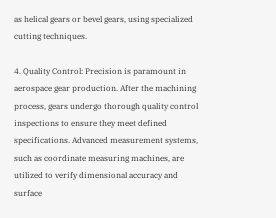as helical gears or bevel gears, using specialized cutting techniques.

4. Quality Control: Precision is paramount in aerospace gear production. After the machining process, gears undergo thorough quality control inspections to ensure they meet defined specifications. Advanced measurement systems, such as coordinate measuring machines, are utilized to verify dimensional accuracy and surface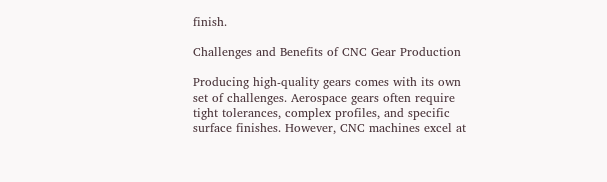finish.

Challenges and Benefits of CNC Gear Production

Producing high-quality gears comes with its own set of challenges. Aerospace gears often require tight tolerances, complex profiles, and specific surface finishes. However, CNC machines excel at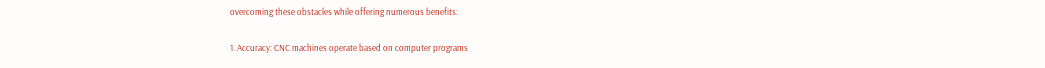overcoming these obstacles while offering numerous benefits:

1. Accuracy: CNC machines operate based on computer programs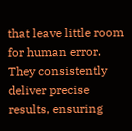that leave little room for human error. They consistently deliver precise results, ensuring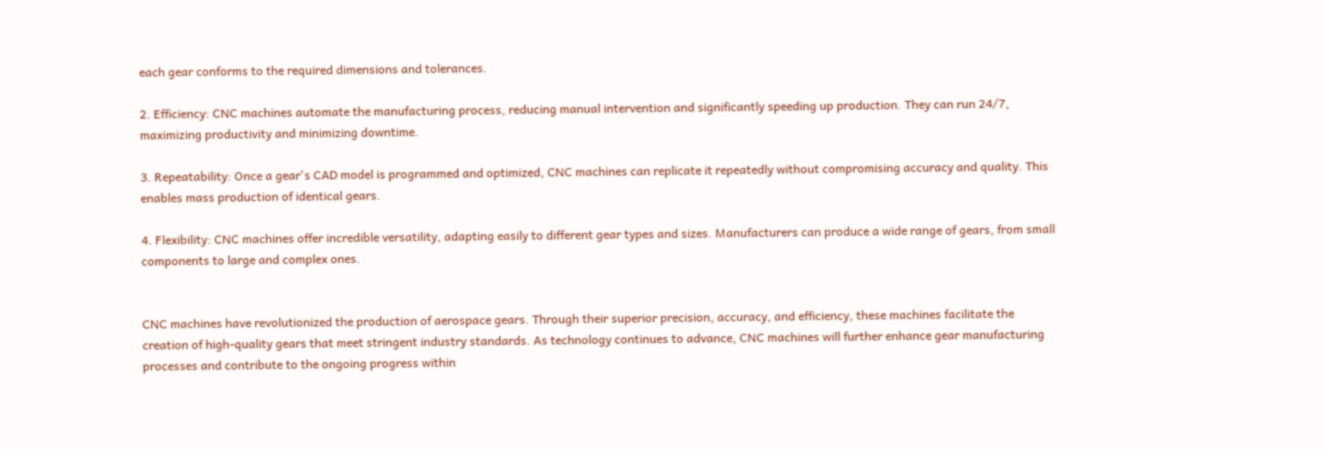each gear conforms to the required dimensions and tolerances.

2. Efficiency: CNC machines automate the manufacturing process, reducing manual intervention and significantly speeding up production. They can run 24/7, maximizing productivity and minimizing downtime.

3. Repeatability: Once a gear's CAD model is programmed and optimized, CNC machines can replicate it repeatedly without compromising accuracy and quality. This enables mass production of identical gears.

4. Flexibility: CNC machines offer incredible versatility, adapting easily to different gear types and sizes. Manufacturers can produce a wide range of gears, from small components to large and complex ones.


CNC machines have revolutionized the production of aerospace gears. Through their superior precision, accuracy, and efficiency, these machines facilitate the creation of high-quality gears that meet stringent industry standards. As technology continues to advance, CNC machines will further enhance gear manufacturing processes and contribute to the ongoing progress within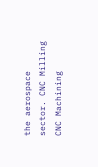the aerospace sector. CNC Milling CNC Machining